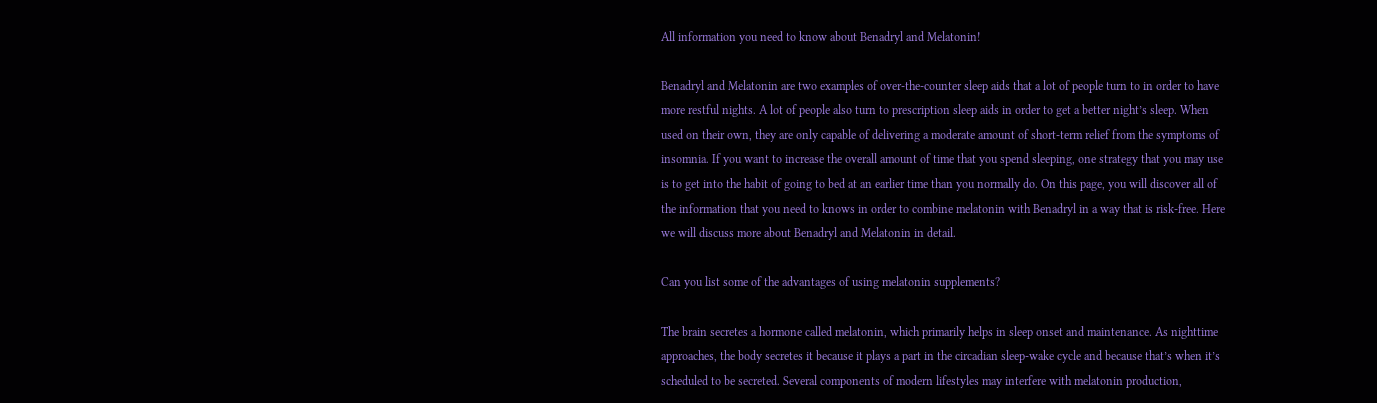All information you need to know about Benadryl and Melatonin!

Benadryl and Melatonin are two examples of over-the-counter sleep aids that a lot of people turn to in order to have more restful nights. A lot of people also turn to prescription sleep aids in order to get a better night’s sleep. When used on their own, they are only capable of delivering a moderate amount of short-term relief from the symptoms of insomnia. If you want to increase the overall amount of time that you spend sleeping, one strategy that you may use is to get into the habit of going to bed at an earlier time than you normally do. On this page, you will discover all of the information that you need to knows in order to combine melatonin with Benadryl in a way that is risk-free. Here we will discuss more about Benadryl and Melatonin in detail.

Can you list some of the advantages of using melatonin supplements?

The brain secretes a hormone called melatonin, which primarily helps in sleep onset and maintenance. As nighttime approaches, the body secretes it because it plays a part in the circadian sleep-wake cycle and because that’s when it’s scheduled to be secreted. Several components of modern lifestyles may interfere with melatonin production,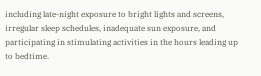including late-night exposure to bright lights and screens, irregular sleep schedules, inadequate sun exposure, and participating in stimulating activities in the hours leading up to bedtime.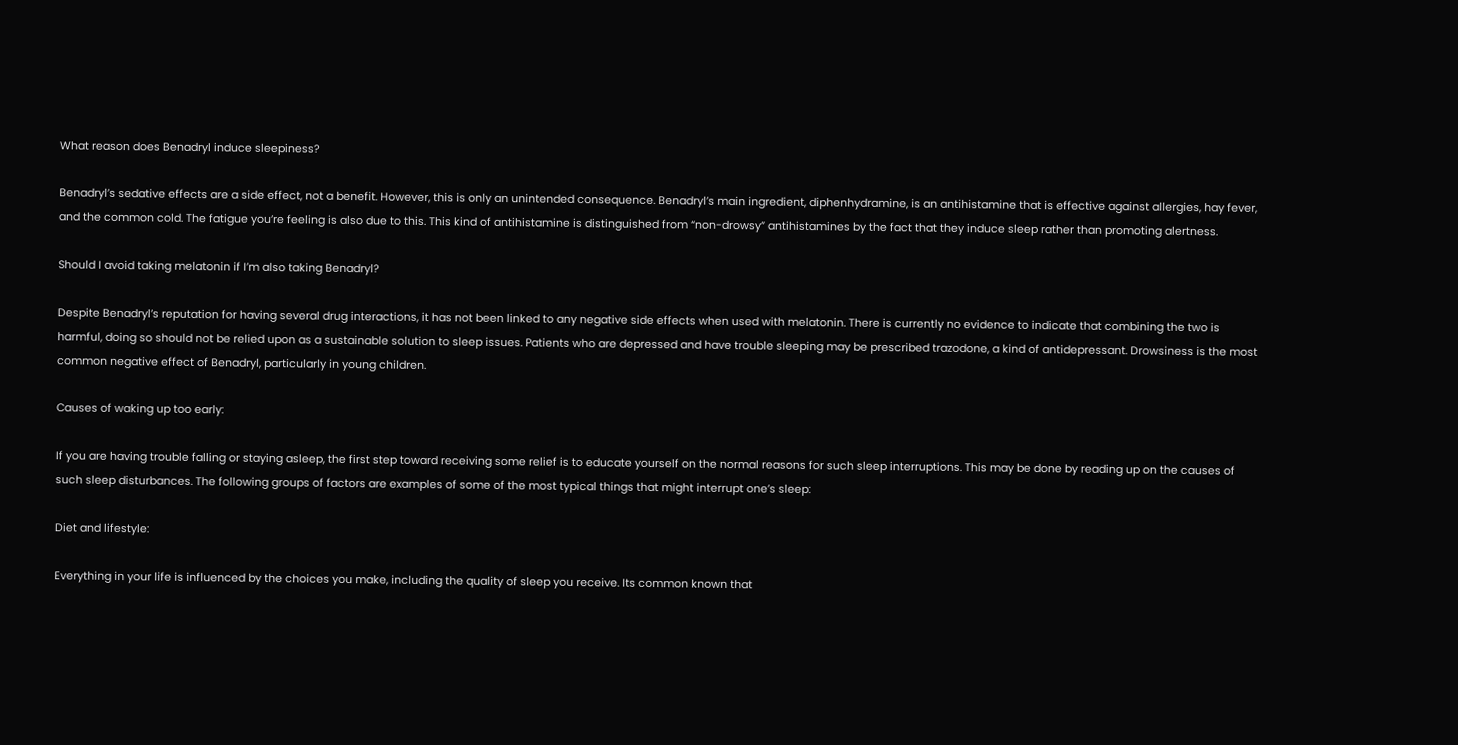What reason does Benadryl induce sleepiness?

Benadryl’s sedative effects are a side effect, not a benefit. However, this is only an unintended consequence. Benadryl’s main ingredient, diphenhydramine, is an antihistamine that is effective against allergies, hay fever, and the common cold. The fatigue you’re feeling is also due to this. This kind of antihistamine is distinguished from “non-drowsy” antihistamines by the fact that they induce sleep rather than promoting alertness.

Should I avoid taking melatonin if I’m also taking Benadryl?

Despite Benadryl’s reputation for having several drug interactions, it has not been linked to any negative side effects when used with melatonin. There is currently no evidence to indicate that combining the two is harmful, doing so should not be relied upon as a sustainable solution to sleep issues. Patients who are depressed and have trouble sleeping may be prescribed trazodone, a kind of antidepressant. Drowsiness is the most common negative effect of Benadryl, particularly in young children.

Causes of waking up too early:

If you are having trouble falling or staying asleep, the first step toward receiving some relief is to educate yourself on the normal reasons for such sleep interruptions. This may be done by reading up on the causes of such sleep disturbances. The following groups of factors are examples of some of the most typical things that might interrupt one’s sleep:

Diet and lifestyle:

Everything in your life is influenced by the choices you make, including the quality of sleep you receive. Its common known that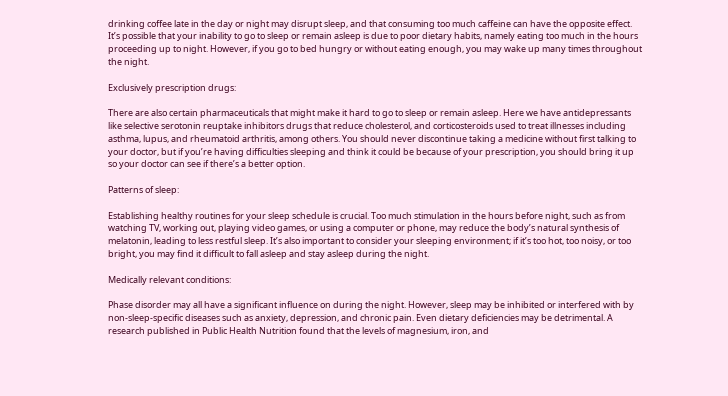drinking coffee late in the day or night may disrupt sleep, and that consuming too much caffeine can have the opposite effect. It’s possible that your inability to go to sleep or remain asleep is due to poor dietary habits, namely eating too much in the hours proceeding up to night. However, if you go to bed hungry or without eating enough, you may wake up many times throughout the night.

Exclusively prescription drugs:

There are also certain pharmaceuticals that might make it hard to go to sleep or remain asleep. Here we have antidepressants like selective serotonin reuptake inhibitors drugs that reduce cholesterol, and corticosteroids used to treat illnesses including asthma, lupus, and rheumatoid arthritis, among others. You should never discontinue taking a medicine without first talking to your doctor, but if you’re having difficulties sleeping and think it could be because of your prescription, you should bring it up so your doctor can see if there’s a better option.

Patterns of sleep:

Establishing healthy routines for your sleep schedule is crucial. Too much stimulation in the hours before night, such as from watching TV, working out, playing video games, or using a computer or phone, may reduce the body’s natural synthesis of melatonin, leading to less restful sleep. It’s also important to consider your sleeping environment; if it’s too hot, too noisy, or too bright, you may find it difficult to fall asleep and stay asleep during the night.

Medically relevant conditions:

Phase disorder may all have a significant influence on during the night. However, sleep may be inhibited or interfered with by non-sleep-specific diseases such as anxiety, depression, and chronic pain. Even dietary deficiencies may be detrimental. A research published in Public Health Nutrition found that the levels of magnesium, iron, and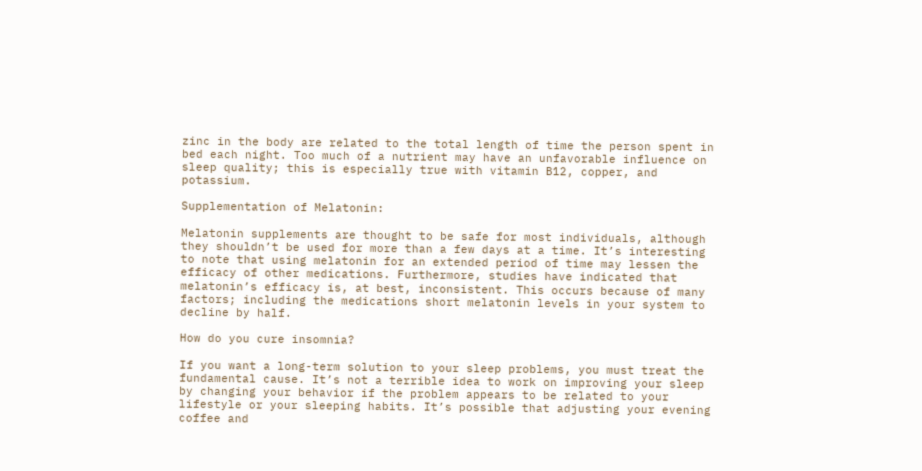zinc in the body are related to the total length of time the person spent in bed each night. Too much of a nutrient may have an unfavorable influence on sleep quality; this is especially true with vitamin B12, copper, and potassium.

Supplementation of Melatonin:

Melatonin supplements are thought to be safe for most individuals, although they shouldn’t be used for more than a few days at a time. It’s interesting to note that using melatonin for an extended period of time may lessen the efficacy of other medications. Furthermore, studies have indicated that melatonin’s efficacy is, at best, inconsistent. This occurs because of many factors; including the medications short melatonin levels in your system to decline by half.

How do you cure insomnia?

If you want a long-term solution to your sleep problems, you must treat the fundamental cause. It’s not a terrible idea to work on improving your sleep by changing your behavior if the problem appears to be related to your lifestyle or your sleeping habits. It’s possible that adjusting your evening coffee and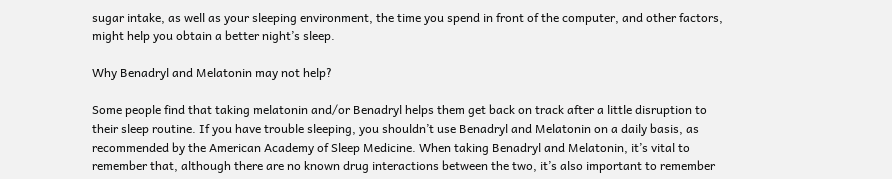sugar intake, as well as your sleeping environment, the time you spend in front of the computer, and other factors, might help you obtain a better night’s sleep.

Why Benadryl and Melatonin may not help?

Some people find that taking melatonin and/or Benadryl helps them get back on track after a little disruption to their sleep routine. If you have trouble sleeping, you shouldn’t use Benadryl and Melatonin on a daily basis, as recommended by the American Academy of Sleep Medicine. When taking Benadryl and Melatonin, it’s vital to remember that, although there are no known drug interactions between the two, it’s also important to remember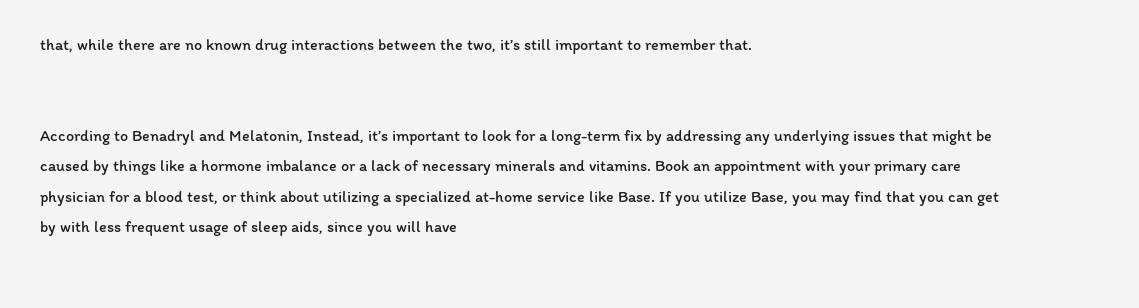that, while there are no known drug interactions between the two, it’s still important to remember that.


According to Benadryl and Melatonin, Instead, it’s important to look for a long-term fix by addressing any underlying issues that might be caused by things like a hormone imbalance or a lack of necessary minerals and vitamins. Book an appointment with your primary care physician for a blood test, or think about utilizing a specialized at-home service like Base. If you utilize Base, you may find that you can get by with less frequent usage of sleep aids, since you will have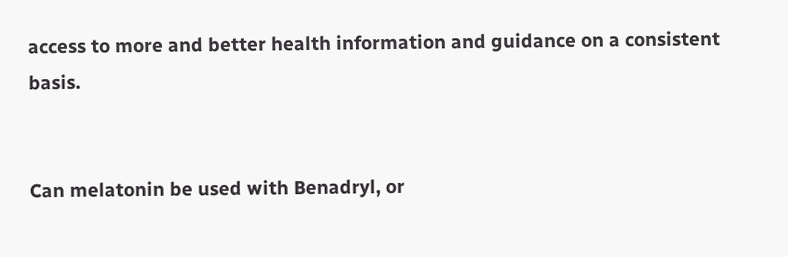access to more and better health information and guidance on a consistent basis.


Can melatonin be used with Benadryl, or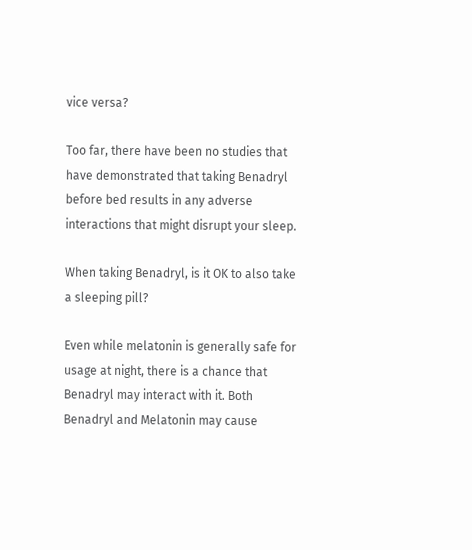vice versa?

Too far, there have been no studies that have demonstrated that taking Benadryl before bed results in any adverse interactions that might disrupt your sleep.

When taking Benadryl, is it OK to also take a sleeping pill?

Even while melatonin is generally safe for usage at night, there is a chance that Benadryl may interact with it. Both Benadryl and Melatonin may cause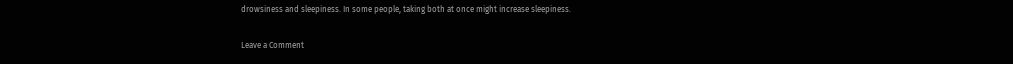drowsiness and sleepiness. In some people, taking both at once might increase sleepiness.

Leave a Comment